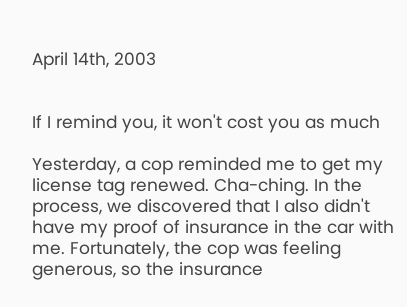April 14th, 2003


If I remind you, it won't cost you as much

Yesterday, a cop reminded me to get my license tag renewed. Cha-ching. In the process, we discovered that I also didn't have my proof of insurance in the car with me. Fortunately, the cop was feeling generous, so the insurance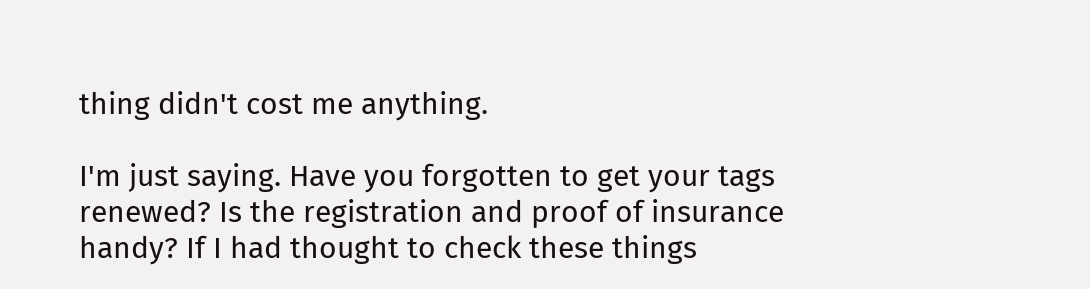thing didn't cost me anything.

I'm just saying. Have you forgotten to get your tags renewed? Is the registration and proof of insurance handy? If I had thought to check these things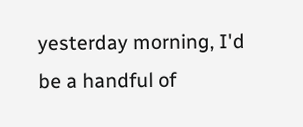yesterday morning, I'd be a handful of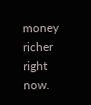money richer right now.